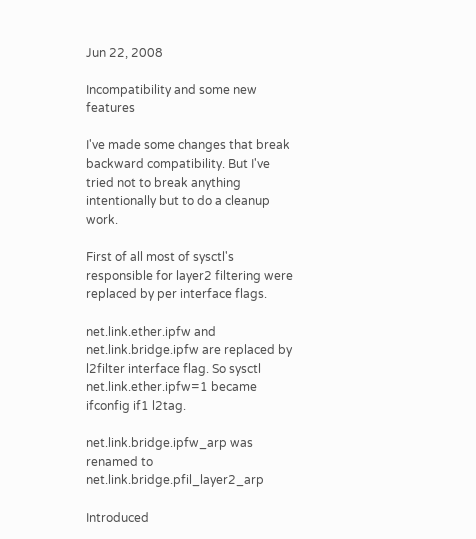Jun 22, 2008

Incompatibility and some new features

I've made some changes that break backward compatibility. But I've tried not to break anything intentionally but to do a cleanup work.

First of all most of sysctl's responsible for layer2 filtering were replaced by per interface flags.

net.link.ether.ipfw and net.link.bridge.ipfw are replaced by l2filter interface flag. So sysctl net.link.ether.ipfw=1 became ifconfig if1 l2tag.

net.link.bridge.ipfw_arp was renamed to net.link.bridge.pfil_layer2_arp

Introduced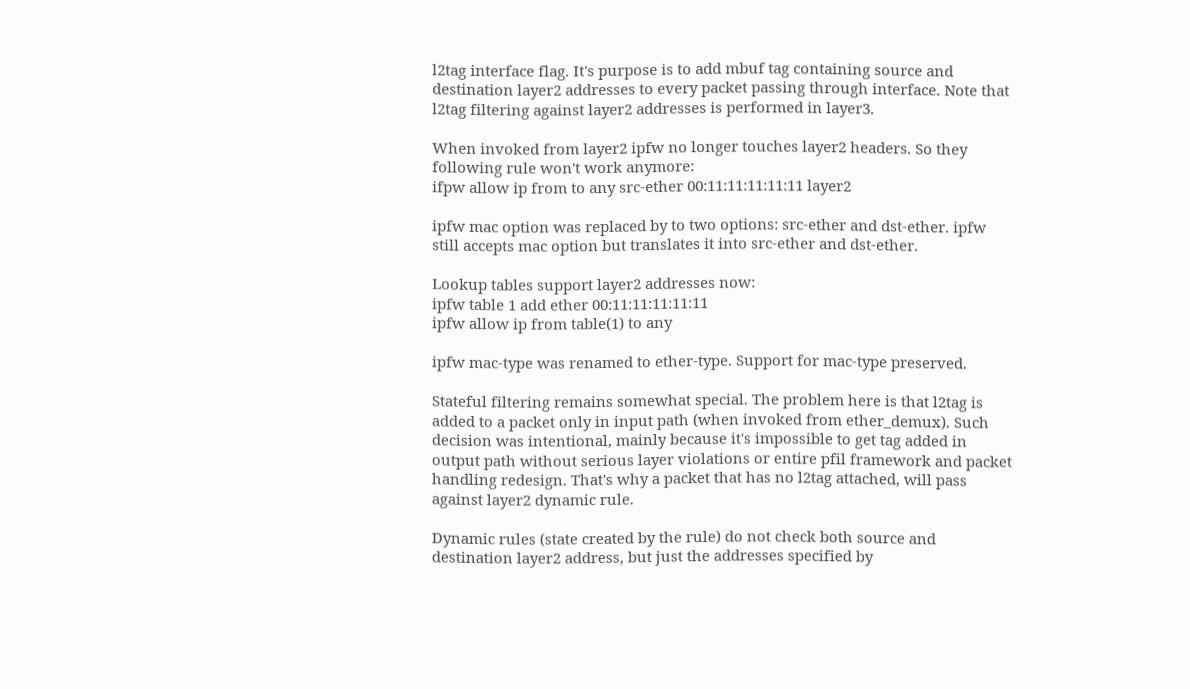l2tag interface flag. It's purpose is to add mbuf tag containing source and destination layer2 addresses to every packet passing through interface. Note that l2tag filtering against layer2 addresses is performed in layer3.

When invoked from layer2 ipfw no longer touches layer2 headers. So they following rule won't work anymore:
ifpw allow ip from to any src-ether 00:11:11:11:11:11 layer2

ipfw mac option was replaced by to two options: src-ether and dst-ether. ipfw still accepts mac option but translates it into src-ether and dst-ether.

Lookup tables support layer2 addresses now:
ipfw table 1 add ether 00:11:11:11:11:11
ipfw allow ip from table(1) to any

ipfw mac-type was renamed to ether-type. Support for mac-type preserved.

Stateful filtering remains somewhat special. The problem here is that l2tag is added to a packet only in input path (when invoked from ether_demux). Such decision was intentional, mainly because it's impossible to get tag added in output path without serious layer violations or entire pfil framework and packet handling redesign. That's why a packet that has no l2tag attached, will pass against layer2 dynamic rule.

Dynamic rules (state created by the rule) do not check both source and destination layer2 address, but just the addresses specified by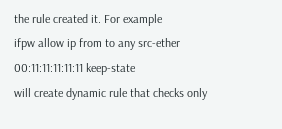the rule created it. For example
ifpw allow ip from to any src-ether 00:11:11:11:11:11 keep-state
will create dynamic rule that checks only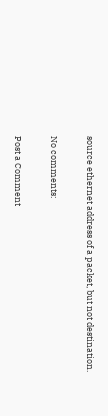source ethernet address of a packet, but not destination.

No comments:

Post a Comment